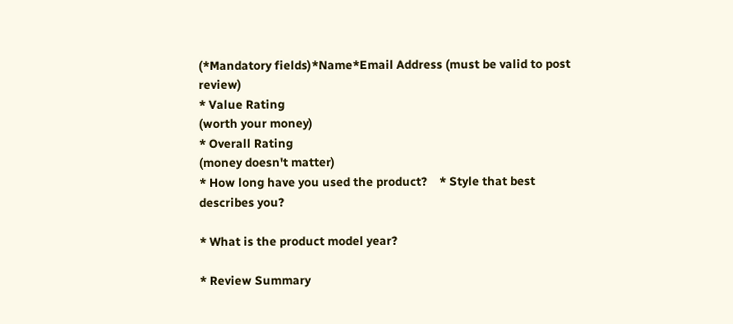(*Mandatory fields)*Name*Email Address (must be valid to post review)
* Value Rating
(worth your money)
* Overall Rating
(money doesn't matter)
* How long have you used the product?    * Style that best describes you?

* What is the product model year?

* Review Summary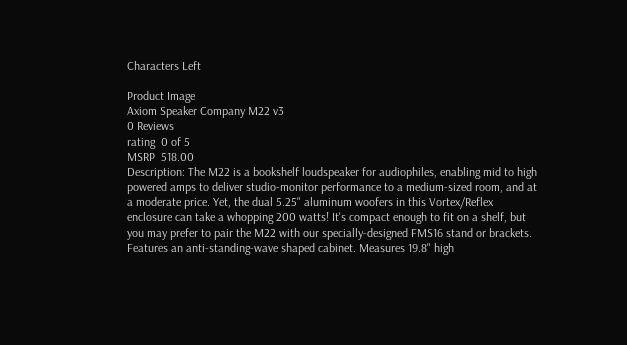Characters Left

Product Image
Axiom Speaker Company M22 v3
0 Reviews
rating  0 of 5
MSRP  518.00
Description: The M22 is a bookshelf loudspeaker for audiophiles, enabling mid to high powered amps to deliver studio-monitor performance to a medium-sized room, and at a moderate price. Yet, the dual 5.25" aluminum woofers in this Vortex/Reflex enclosure can take a whopping 200 watts! It's compact enough to fit on a shelf, but you may prefer to pair the M22 with our specially-designed FMS16 stand or brackets. Features an anti-standing-wave shaped cabinet. Measures 19.8" high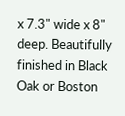x 7.3" wide x 8" deep. Beautifully finished in Black Oak or Boston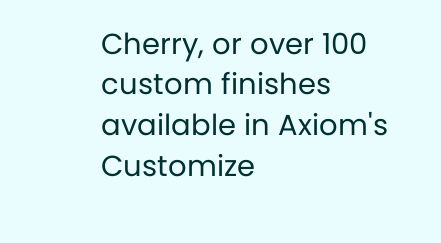Cherry, or over 100 custom finishes available in Axiom's Customize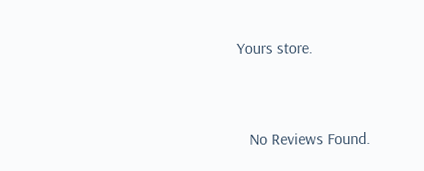Yours store.


   No Reviews Found.